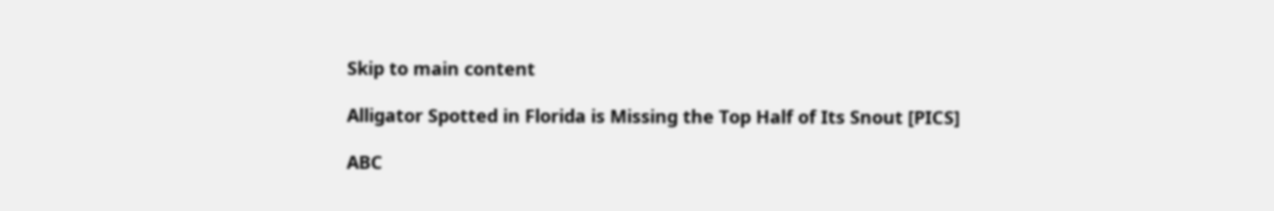Skip to main content

Alligator Spotted in Florida is Missing the Top Half of Its Snout [PICS]

ABC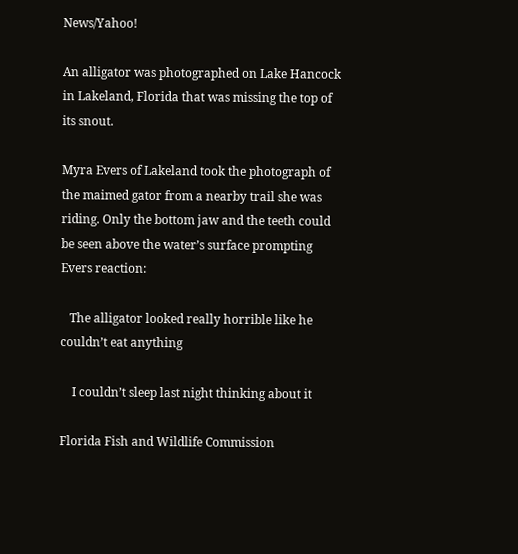News/Yahoo!

An alligator was photographed on Lake Hancock in Lakeland, Florida that was missing the top of its snout.

Myra Evers of Lakeland took the photograph of the maimed gator from a nearby trail she was riding. Only the bottom jaw and the teeth could be seen above the water’s surface prompting Evers reaction:

   The alligator looked really horrible like he couldn’t eat anything

    I couldn’t sleep last night thinking about it

Florida Fish and Wildlife Commission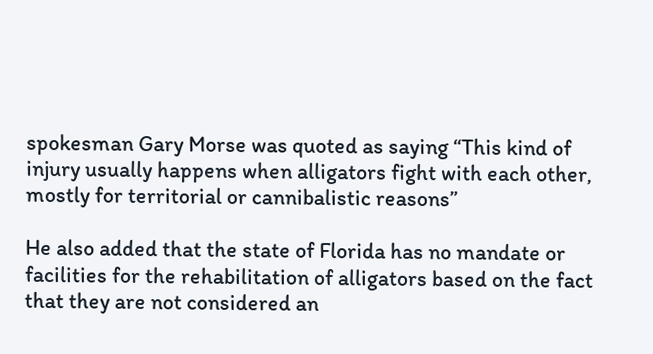spokesman Gary Morse was quoted as saying “This kind of injury usually happens when alligators fight with each other, mostly for territorial or cannibalistic reasons”

He also added that the state of Florida has no mandate or facilities for the rehabilitation of alligators based on the fact that they are not considered an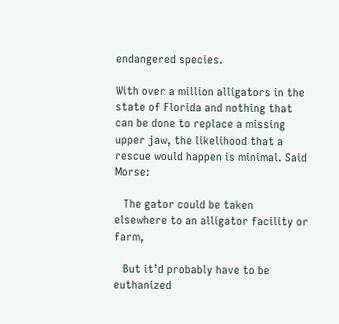endangered species.

With over a million alligators in the state of Florida and nothing that can be done to replace a missing upper jaw, the likelihood that a rescue would happen is minimal. Said Morse:

   The gator could be taken elsewhere to an alligator facility or farm,

   But it’d probably have to be euthanized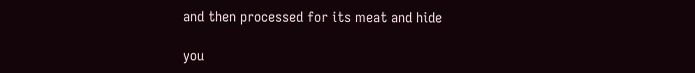and then processed for its meat and hide

you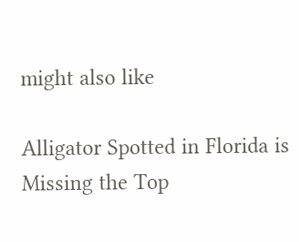might also like

Alligator Spotted in Florida is Missing the Top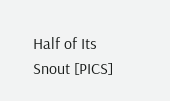Half of Its Snout [PICS]